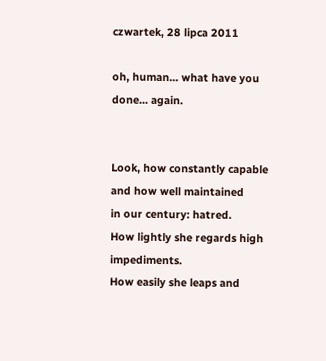czwartek, 28 lipca 2011

oh, human... what have you done... again.


Look, how constantly capable
and how well maintained
in our century: hatred.
How lightly she regards high impediments.
How easily she leaps and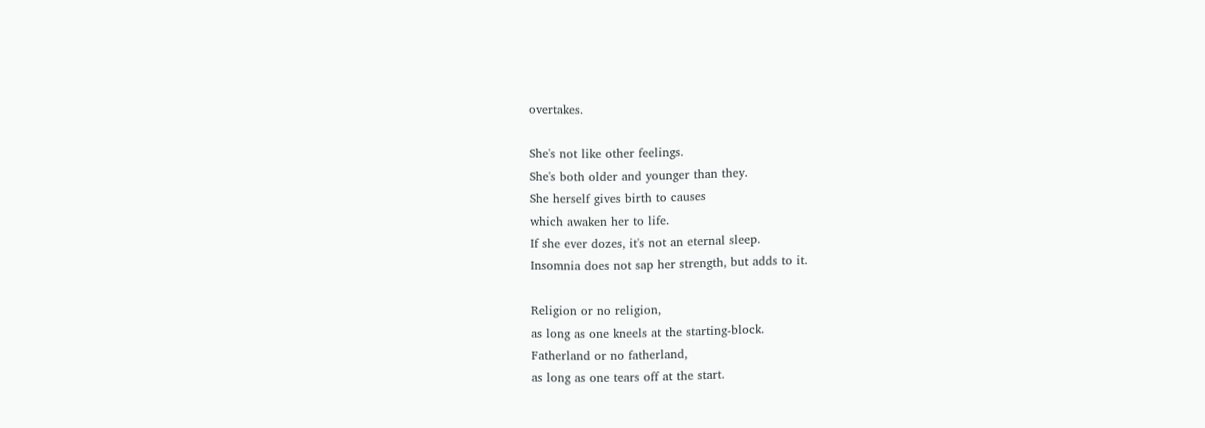overtakes.

She's not like other feelings.
She's both older and younger than they.
She herself gives birth to causes
which awaken her to life.
If she ever dozes, it's not an eternal sleep.
Insomnia does not sap her strength, but adds to it.

Religion or no religion,
as long as one kneels at the starting-block.
Fatherland or no fatherland,
as long as one tears off at the start.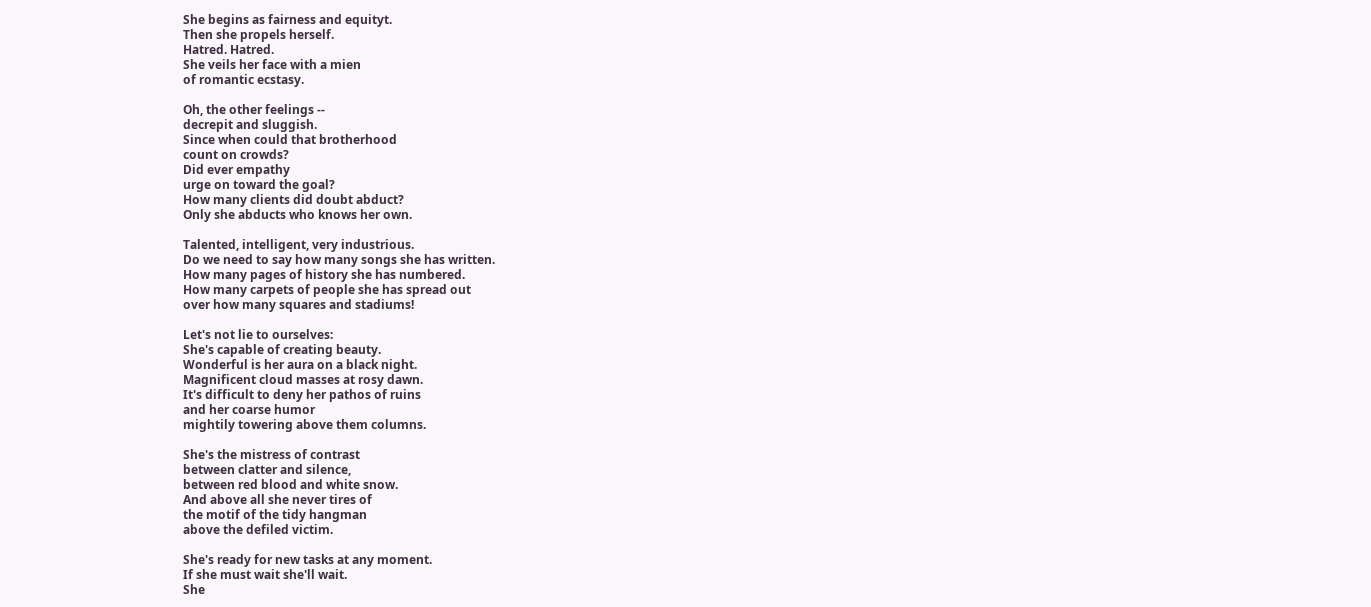She begins as fairness and equityt.
Then she propels herself.
Hatred. Hatred.
She veils her face with a mien
of romantic ecstasy.

Oh, the other feelings --
decrepit and sluggish.
Since when could that brotherhood
count on crowds?
Did ever empathy
urge on toward the goal?
How many clients did doubt abduct?
Only she abducts who knows her own.

Talented, intelligent, very industrious.
Do we need to say how many songs she has written.
How many pages of history she has numbered.
How many carpets of people she has spread out
over how many squares and stadiums!

Let's not lie to ourselves:
She's capable of creating beauty.
Wonderful is her aura on a black night.
Magnificent cloud masses at rosy dawn.
It's difficult to deny her pathos of ruins
and her coarse humor
mightily towering above them columns.

She's the mistress of contrast
between clatter and silence,
between red blood and white snow.
And above all she never tires of
the motif of the tidy hangman
above the defiled victim.

She's ready for new tasks at any moment.
If she must wait she'll wait.
She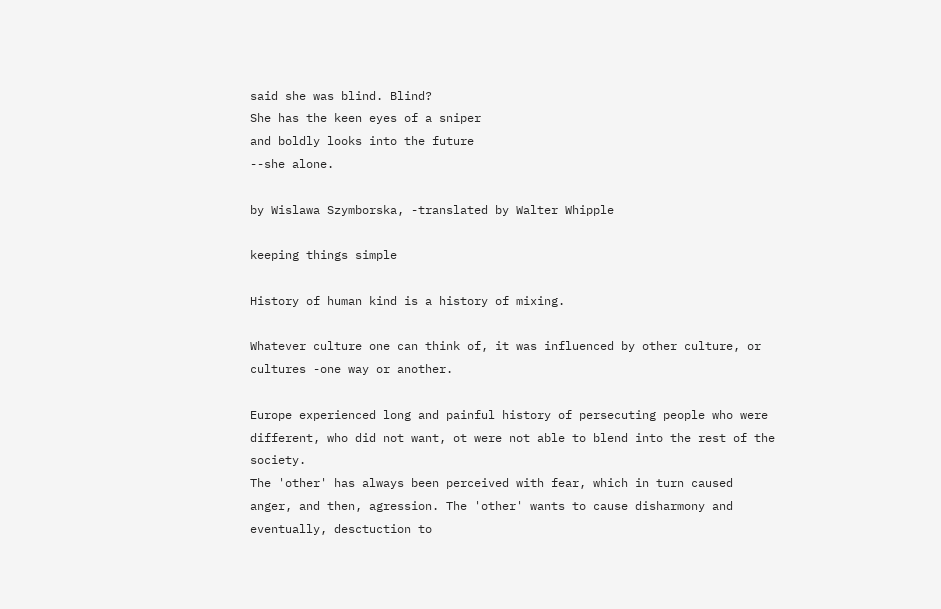said she was blind. Blind?
She has the keen eyes of a sniper
and boldly looks into the future
--she alone.

by Wislawa Szymborska, -translated by Walter Whipple

keeping things simple

History of human kind is a history of mixing.

Whatever culture one can think of, it was influenced by other culture, or cultures -one way or another.

Europe experienced long and painful history of persecuting people who were different, who did not want, ot were not able to blend into the rest of the society.
The 'other' has always been perceived with fear, which in turn caused anger, and then, agression. The 'other' wants to cause disharmony and eventually, desctuction to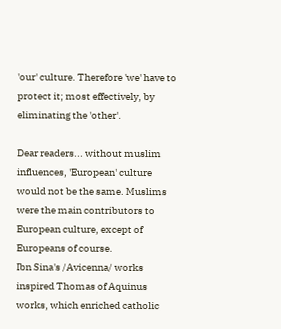'our' culture. Therefore 'we' have to protect it; most effectively, by eliminating the 'other'.

Dear readers... without muslim influences, 'European' culture would not be the same. Muslims were the main contributors to European culture, except of Europeans of course.
Ibn Sina's /Avicenna/ works inspired Thomas of Aquinus works, which enriched catholic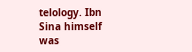telology. Ibn Sina himself was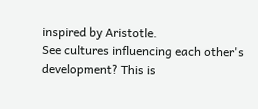inspired by Aristotle.
See cultures influencing each other's development? This is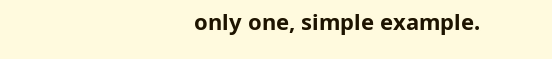only one, simple example.